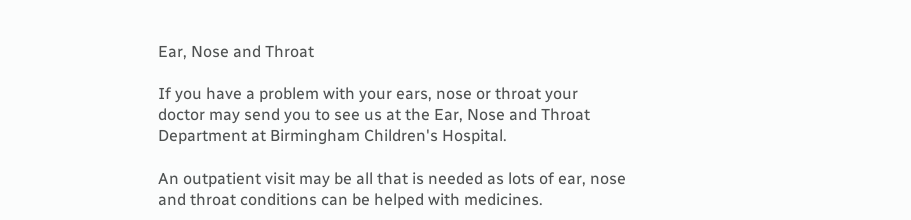Ear, Nose and Throat

If you have a problem with your ears, nose or throat your doctor may send you to see us at the Ear, Nose and Throat Department at Birmingham Children's Hospital.

An outpatient visit may be all that is needed as lots of ear, nose and throat conditions can be helped with medicines.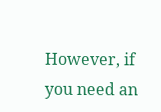However, if you need an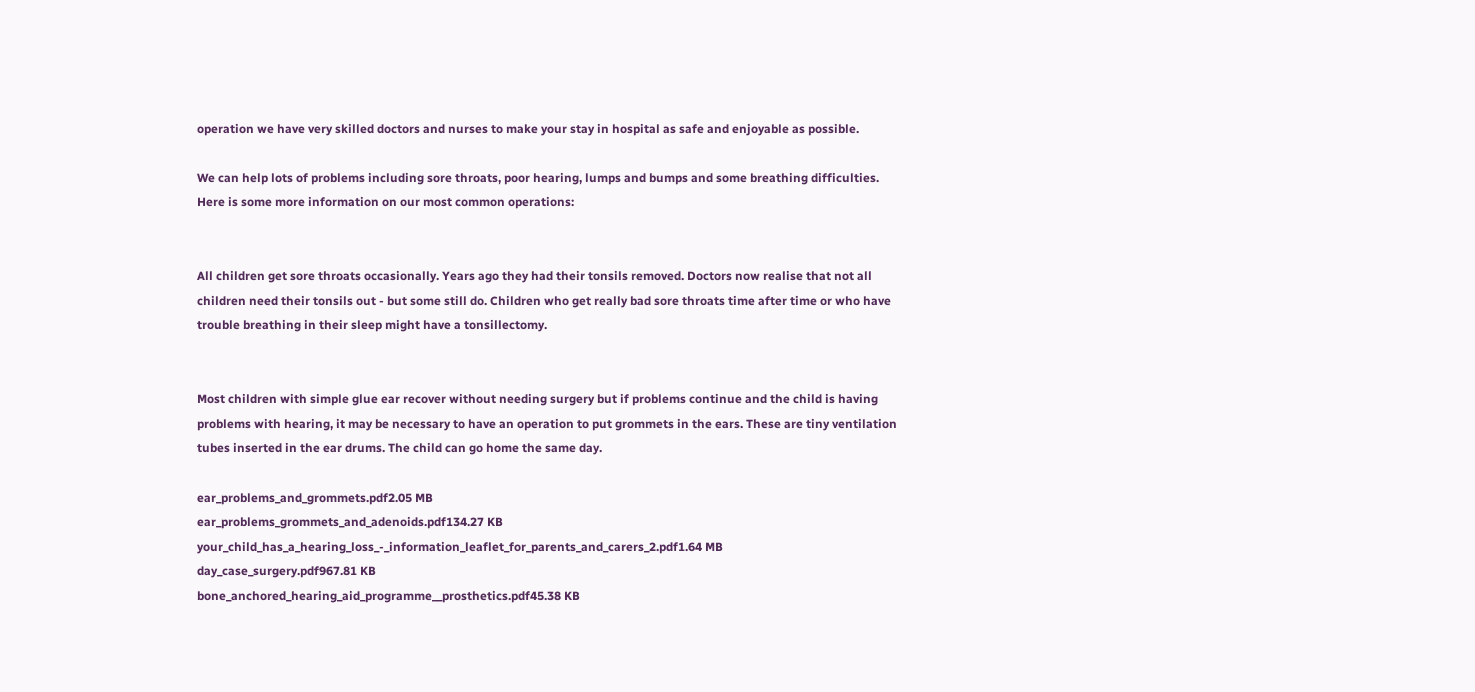operation we have very skilled doctors and nurses to make your stay in hospital as safe and enjoyable as possible.

We can help lots of problems including sore throats, poor hearing, lumps and bumps and some breathing difficulties. Here is some more information on our most common operations:


All children get sore throats occasionally. Years ago they had their tonsils removed. Doctors now realise that not all children need their tonsils out - but some still do. Children who get really bad sore throats time after time or who have trouble breathing in their sleep might have a tonsillectomy.


Most children with simple glue ear recover without needing surgery but if problems continue and the child is having problems with hearing, it may be necessary to have an operation to put grommets in the ears. These are tiny ventilation tubes inserted in the ear drums. The child can go home the same day.

ear_problems_and_grommets.pdf2.05 MB
ear_problems_grommets_and_adenoids.pdf134.27 KB
your_child_has_a_hearing_loss_-_information_leaflet_for_parents_and_carers_2.pdf1.64 MB
day_case_surgery.pdf967.81 KB
bone_anchored_hearing_aid_programme__prosthetics.pdf45.38 KB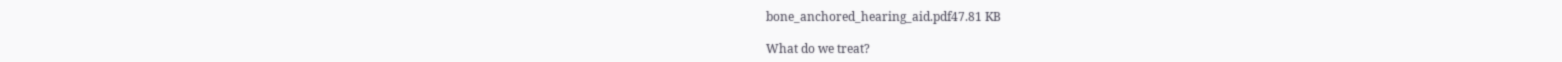bone_anchored_hearing_aid.pdf47.81 KB

What do we treat?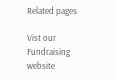Related pages

Vist our Fundraising website